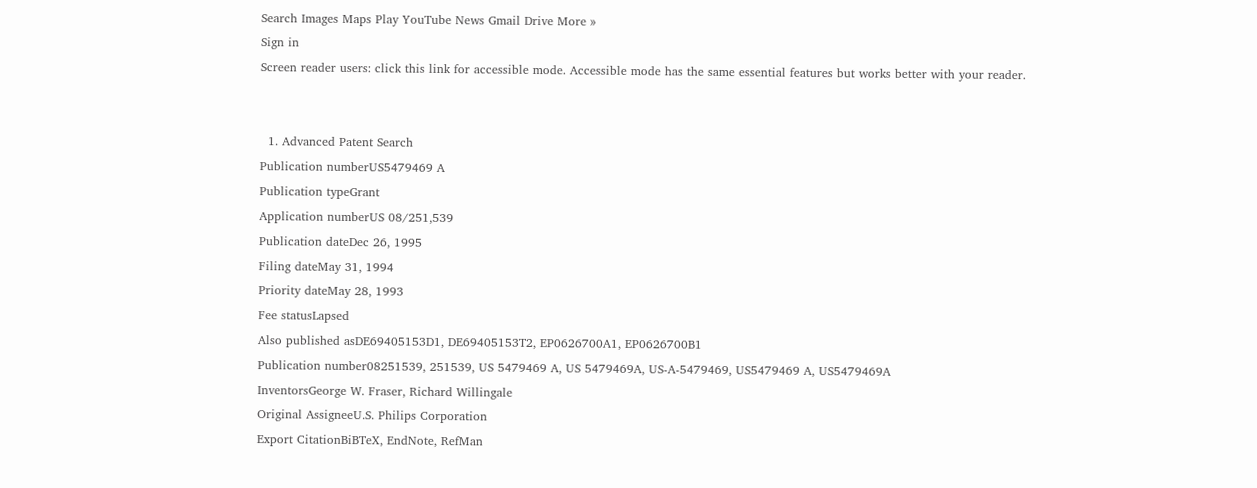Search Images Maps Play YouTube News Gmail Drive More »
Sign in
Screen reader users: click this link for accessible mode. Accessible mode has the same essential features but works better with your reader.


  1. Advanced Patent Search
Publication numberUS5479469 A
Publication typeGrant
Application numberUS 08/251,539
Publication dateDec 26, 1995
Filing dateMay 31, 1994
Priority dateMay 28, 1993
Fee statusLapsed
Also published asDE69405153D1, DE69405153T2, EP0626700A1, EP0626700B1
Publication number08251539, 251539, US 5479469 A, US 5479469A, US-A-5479469, US5479469 A, US5479469A
InventorsGeorge W. Fraser, Richard Willingale
Original AssigneeU.S. Philips Corporation
Export CitationBiBTeX, EndNote, RefMan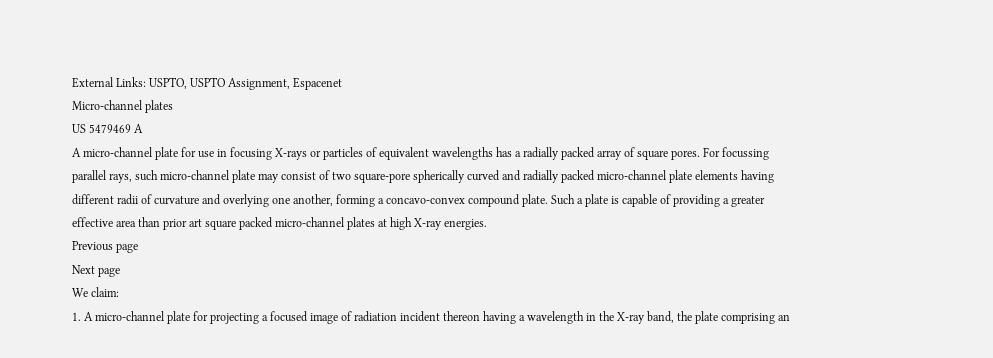External Links: USPTO, USPTO Assignment, Espacenet
Micro-channel plates
US 5479469 A
A micro-channel plate for use in focusing X-rays or particles of equivalent wavelengths has a radially packed array of square pores. For focussing parallel rays, such micro-channel plate may consist of two square-pore spherically curved and radially packed micro-channel plate elements having different radii of curvature and overlying one another, forming a concavo-convex compound plate. Such a plate is capable of providing a greater effective area than prior art square packed micro-channel plates at high X-ray energies.
Previous page
Next page
We claim:
1. A micro-channel plate for projecting a focused image of radiation incident thereon having a wavelength in the X-ray band, the plate comprising an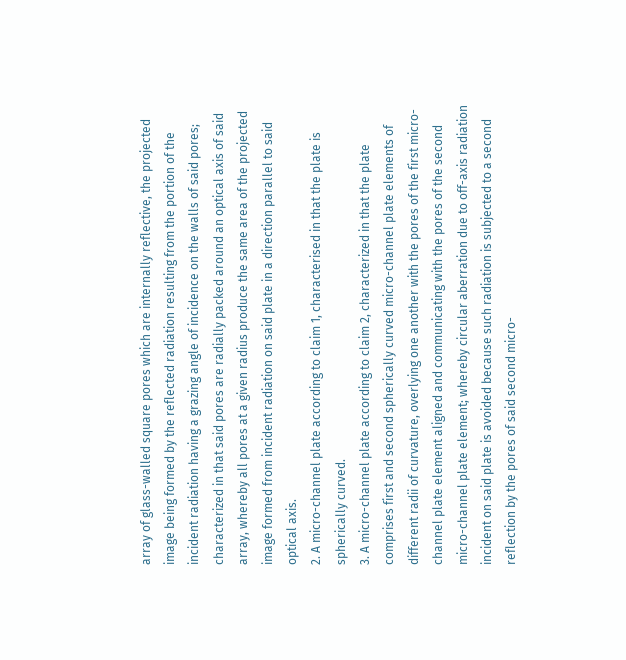array of glass-walled square pores which are internally reflective, the projected image being formed by the reflected radiation resulting from the portion of the incident radiation having a grazing angle of incidence on the walls of said pores; characterized in that said pores are radially packed around an optical axis of said array, whereby all pores at a given radius produce the same area of the projected image formed from incident radiation on said plate in a direction parallel to said optical axis.
2. A micro-channel plate according to claim 1, characterised in that the plate is spherically curved.
3. A micro-channel plate according to claim 2, characterized in that the plate comprises first and second spherically curved micro-channel plate elements of different radii of curvature, overlying one another with the pores of the first micro-channel plate element aligned and communicating with the pores of the second micro-channel plate element; whereby circular aberration due to off-axis radiation incident on said plate is avoided because such radiation is subjected to a second reflection by the pores of said second micro-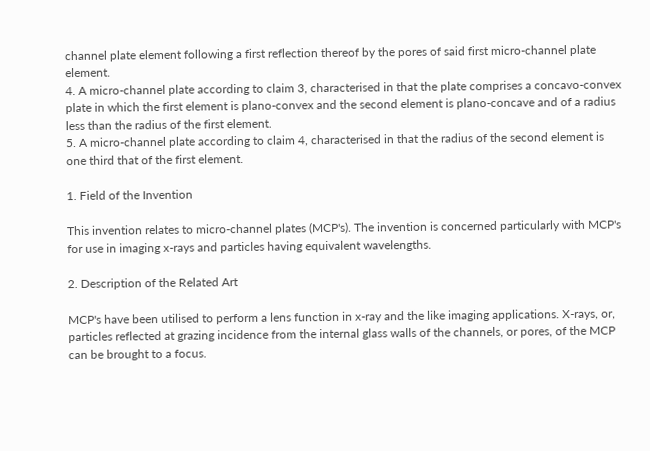channel plate element following a first reflection thereof by the pores of said first micro-channel plate element.
4. A micro-channel plate according to claim 3, characterised in that the plate comprises a concavo-convex plate in which the first element is plano-convex and the second element is plano-concave and of a radius less than the radius of the first element.
5. A micro-channel plate according to claim 4, characterised in that the radius of the second element is one third that of the first element.

1. Field of the Invention

This invention relates to micro-channel plates (MCP's). The invention is concerned particularly with MCP's for use in imaging x-rays and particles having equivalent wavelengths.

2. Description of the Related Art

MCP's have been utilised to perform a lens function in x-ray and the like imaging applications. X-rays, or, particles reflected at grazing incidence from the internal glass walls of the channels, or pores, of the MCP can be brought to a focus.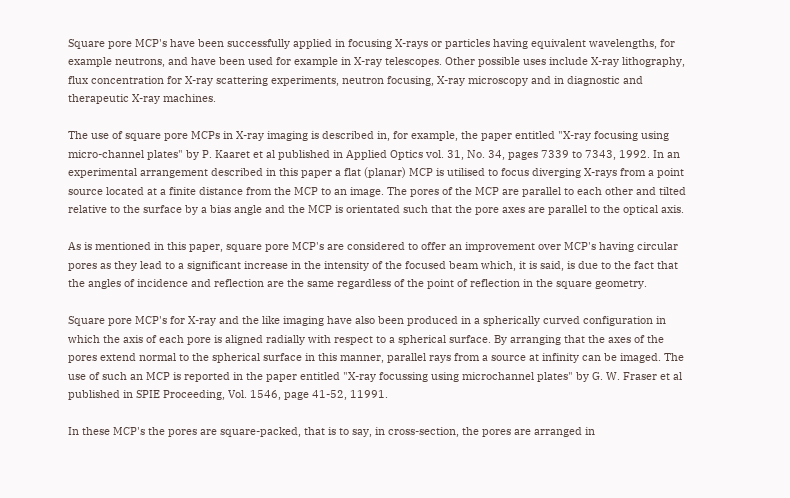Square pore MCP's have been successfully applied in focusing X-rays or particles having equivalent wavelengths, for example neutrons, and have been used for example in X-ray telescopes. Other possible uses include X-ray lithography, flux concentration for X-ray scattering experiments, neutron focusing, X-ray microscopy and in diagnostic and therapeutic X-ray machines.

The use of square pore MCPs in X-ray imaging is described in, for example, the paper entitled "X-ray focusing using micro-channel plates" by P. Kaaret et al published in Applied Optics vol. 31, No. 34, pages 7339 to 7343, 1992. In an experimental arrangement described in this paper a flat (planar) MCP is utilised to focus diverging X-rays from a point source located at a finite distance from the MCP to an image. The pores of the MCP are parallel to each other and tilted relative to the surface by a bias angle and the MCP is orientated such that the pore axes are parallel to the optical axis.

As is mentioned in this paper, square pore MCP's are considered to offer an improvement over MCP's having circular pores as they lead to a significant increase in the intensity of the focused beam which, it is said, is due to the fact that the angles of incidence and reflection are the same regardless of the point of reflection in the square geometry.

Square pore MCP's for X-ray and the like imaging have also been produced in a spherically curved configuration in which the axis of each pore is aligned radially with respect to a spherical surface. By arranging that the axes of the pores extend normal to the spherical surface in this manner, parallel rays from a source at infinity can be imaged. The use of such an MCP is reported in the paper entitled "X-ray focussing using microchannel plates" by G. W. Fraser et al published in SPIE Proceeding, Vol. 1546, page 41-52, 11991.

In these MCP's the pores are square-packed, that is to say, in cross-section, the pores are arranged in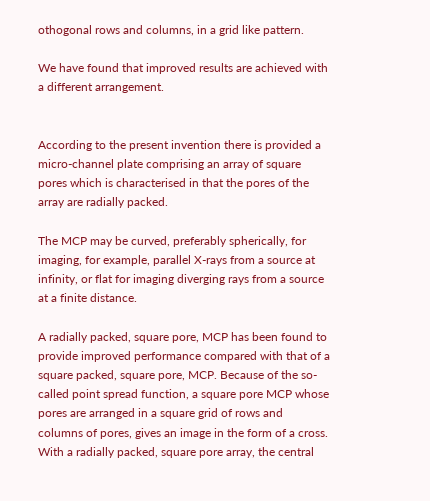othogonal rows and columns, in a grid like pattern.

We have found that improved results are achieved with a different arrangement.


According to the present invention there is provided a micro-channel plate comprising an array of square pores which is characterised in that the pores of the array are radially packed.

The MCP may be curved, preferably spherically, for imaging, for example, parallel X-rays from a source at infinity, or flat for imaging diverging rays from a source at a finite distance.

A radially packed, square pore, MCP has been found to provide improved performance compared with that of a square packed, square pore, MCP. Because of the so-called point spread function, a square pore MCP whose pores are arranged in a square grid of rows and columns of pores, gives an image in the form of a cross. With a radially packed, square pore array, the central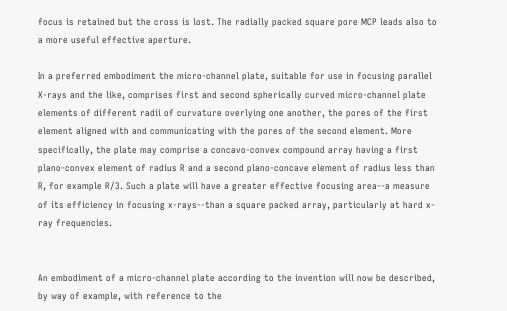focus is retained but the cross is lost. The radially packed square pore MCP leads also to a more useful effective aperture.

In a preferred embodiment the micro-channel plate, suitable for use in focusing parallel X-rays and the like, comprises first and second spherically curved micro-channel plate elements of different radii of curvature overlying one another, the pores of the first element aligned with and communicating with the pores of the second element. More specifically, the plate may comprise a concavo-convex compound array having a first plano-convex element of radius R and a second plano-concave element of radius less than R, for example R/3. Such a plate will have a greater effective focusing area--a measure of its efficiency in focusing x-rays--than a square packed array, particularly at hard x-ray frequencies.


An embodiment of a micro-channel plate according to the invention will now be described, by way of example, with reference to the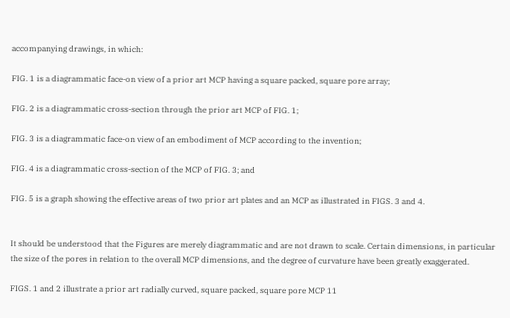accompanying drawings, in which:

FIG. 1 is a diagrammatic face-on view of a prior art MCP having a square packed, square pore array;

FIG. 2 is a diagrammatic cross-section through the prior art MCP of FIG. 1;

FIG. 3 is a diagrammatic face-on view of an embodiment of MCP according to the invention;

FIG. 4 is a diagrammatic cross-section of the MCP of FIG. 3; and

FIG. 5 is a graph showing the effective areas of two prior art plates and an MCP as illustrated in FIGS. 3 and 4.


It should be understood that the Figures are merely diagrammatic and are not drawn to scale. Certain dimensions, in particular the size of the pores in relation to the overall MCP dimensions, and the degree of curvature have been greatly exaggerated.

FIGS. 1 and 2 illustrate a prior art radially curved, square packed, square pore MCP 11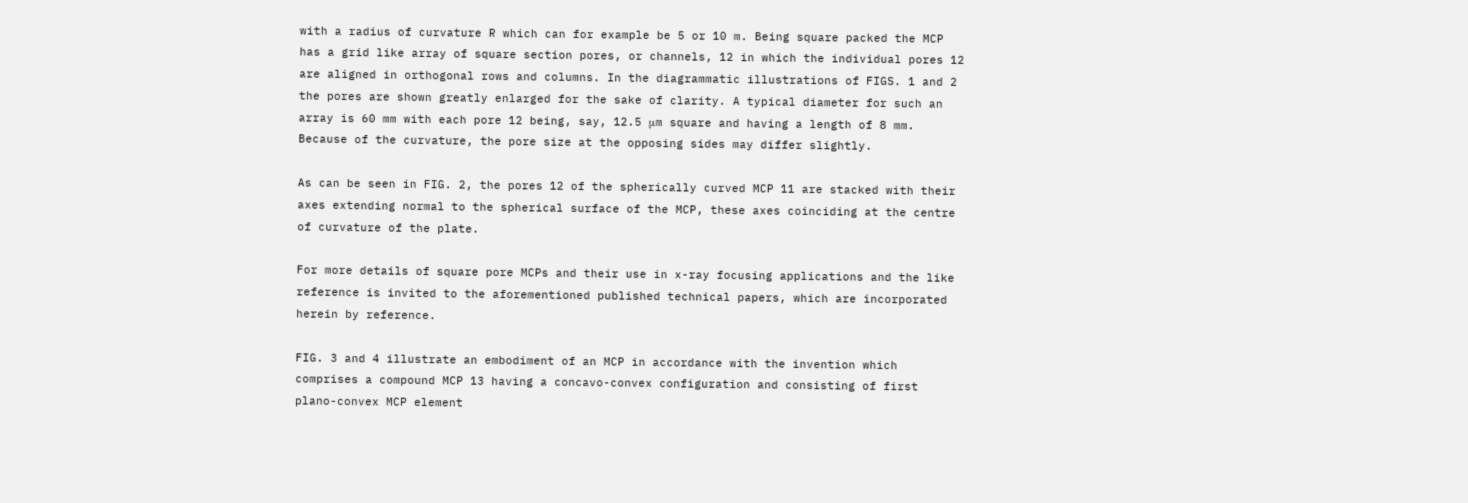with a radius of curvature R which can for example be 5 or 10 m. Being square packed the MCP has a grid like array of square section pores, or channels, 12 in which the individual pores 12 are aligned in orthogonal rows and columns. In the diagrammatic illustrations of FIGS. 1 and 2 the pores are shown greatly enlarged for the sake of clarity. A typical diameter for such an array is 60 mm with each pore 12 being, say, 12.5 μm square and having a length of 8 mm. Because of the curvature, the pore size at the opposing sides may differ slightly.

As can be seen in FIG. 2, the pores 12 of the spherically curved MCP 11 are stacked with their axes extending normal to the spherical surface of the MCP, these axes coinciding at the centre of curvature of the plate.

For more details of square pore MCPs and their use in x-ray focusing applications and the like reference is invited to the aforementioned published technical papers, which are incorporated herein by reference.

FIG. 3 and 4 illustrate an embodiment of an MCP in accordance with the invention which comprises a compound MCP 13 having a concavo-convex configuration and consisting of first plano-convex MCP element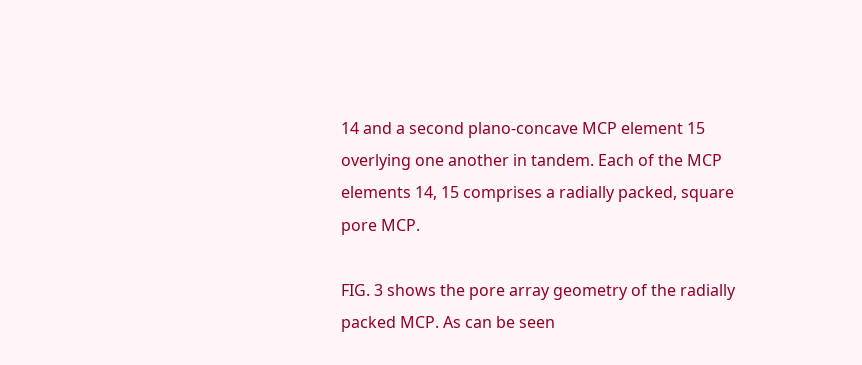14 and a second plano-concave MCP element 15 overlying one another in tandem. Each of the MCP elements 14, 15 comprises a radially packed, square pore MCP.

FIG. 3 shows the pore array geometry of the radially packed MCP. As can be seen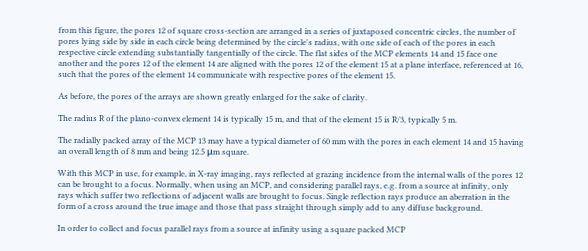from this figure, the pores 12 of square cross-section are arranged in a series of juxtaposed concentric circles, the number of pores lying side by side in each circle being determined by the circle's radius, with one side of each of the pores in each respective circle extending substantially tangentially of the circle. The flat sides of the MCP elements 14 and 15 face one another and the pores 12 of the element 14 are aligned with the pores 12 of the element 15 at a plane interface, referenced at 16, such that the pores of the element 14 communicate with respective pores of the element 15.

As before, the pores of the arrays are shown greatly enlarged for the sake of clarity.

The radius R of the plano-convex element 14 is typically 15 m, and that of the element 15 is R/3, typically 5 m.

The radially packed array of the MCP 13 may have a typical diameter of 60 mm with the pores in each element 14 and 15 having an overall length of 8 mm and being 12.5 μm square.

With this MCP in use, for example, in X-ray imaging, rays reflected at grazing incidence from the internal walls of the pores 12 can be brought to a focus. Normally, when using an MCP, and considering parallel rays, e.g. from a source at infinity, only rays which suffer two reflections of adjacent walls are brought to focus. Single reflection rays produce an aberration in the form of a cross around the true image and those that pass straight through simply add to any diffuse background.

In order to collect and focus parallel rays from a source at infinity using a square packed MCP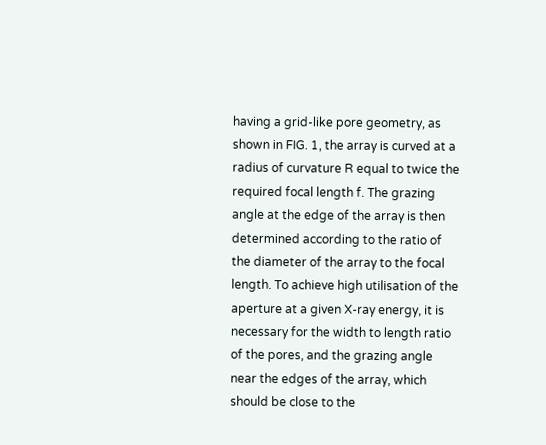having a grid-like pore geometry, as shown in FIG. 1, the array is curved at a radius of curvature R equal to twice the required focal length f. The grazing angle at the edge of the array is then determined according to the ratio of the diameter of the array to the focal length. To achieve high utilisation of the aperture at a given X-ray energy, it is necessary for the width to length ratio of the pores, and the grazing angle near the edges of the array, which should be close to the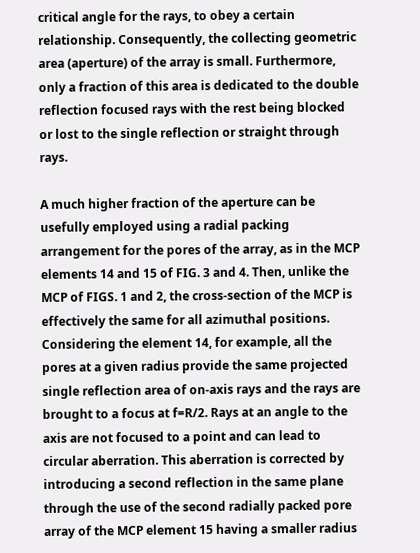critical angle for the rays, to obey a certain relationship. Consequently, the collecting geometric area (aperture) of the array is small. Furthermore, only a fraction of this area is dedicated to the double reflection focused rays with the rest being blocked or lost to the single reflection or straight through rays.

A much higher fraction of the aperture can be usefully employed using a radial packing arrangement for the pores of the array, as in the MCP elements 14 and 15 of FIG. 3 and 4. Then, unlike the MCP of FIGS. 1 and 2, the cross-section of the MCP is effectively the same for all azimuthal positions. Considering the element 14, for example, all the pores at a given radius provide the same projected single reflection area of on-axis rays and the rays are brought to a focus at f=R/2. Rays at an angle to the axis are not focused to a point and can lead to circular aberration. This aberration is corrected by introducing a second reflection in the same plane through the use of the second radially packed pore array of the MCP element 15 having a smaller radius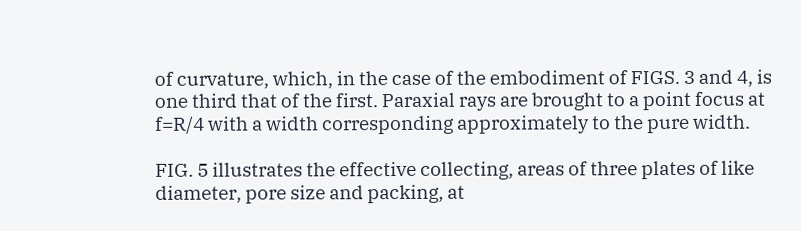of curvature, which, in the case of the embodiment of FIGS. 3 and 4, is one third that of the first. Paraxial rays are brought to a point focus at f=R/4 with a width corresponding approximately to the pure width.

FIG. 5 illustrates the effective collecting, areas of three plates of like diameter, pore size and packing, at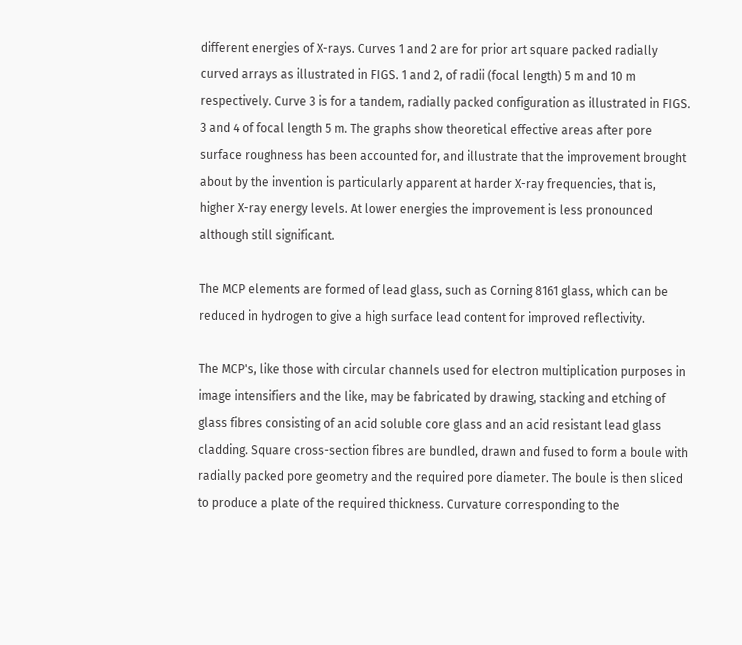different energies of X-rays. Curves 1 and 2 are for prior art square packed radially curved arrays as illustrated in FIGS. 1 and 2, of radii (focal length) 5 m and 10 m respectively. Curve 3 is for a tandem, radially packed configuration as illustrated in FIGS. 3 and 4 of focal length 5 m. The graphs show theoretical effective areas after pore surface roughness has been accounted for, and illustrate that the improvement brought about by the invention is particularly apparent at harder X-ray frequencies, that is, higher X-ray energy levels. At lower energies the improvement is less pronounced although still significant.

The MCP elements are formed of lead glass, such as Corning 8161 glass, which can be reduced in hydrogen to give a high surface lead content for improved reflectivity.

The MCP's, like those with circular channels used for electron multiplication purposes in image intensifiers and the like, may be fabricated by drawing, stacking and etching of glass fibres consisting of an acid soluble core glass and an acid resistant lead glass cladding. Square cross-section fibres are bundled, drawn and fused to form a boule with radially packed pore geometry and the required pore diameter. The boule is then sliced to produce a plate of the required thickness. Curvature corresponding to the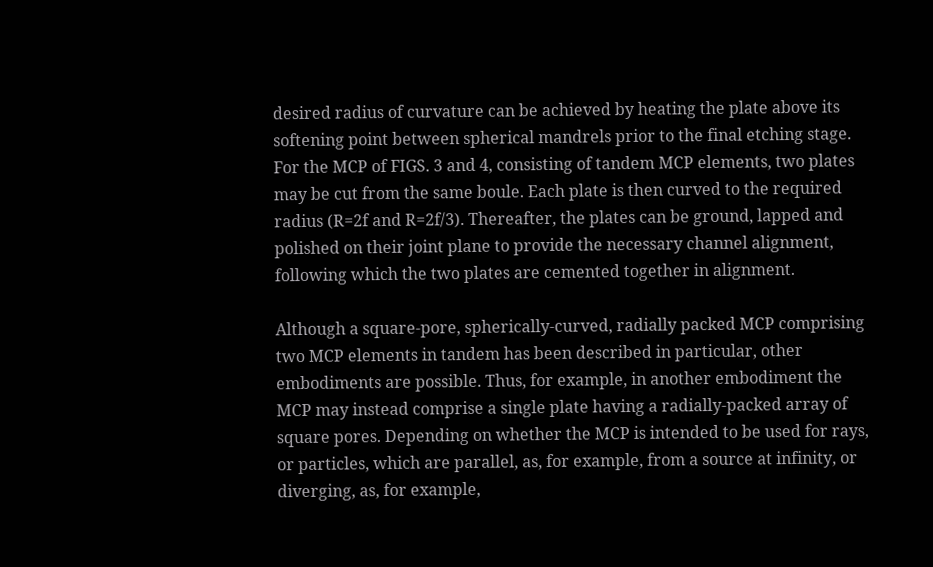desired radius of curvature can be achieved by heating the plate above its softening point between spherical mandrels prior to the final etching stage. For the MCP of FIGS. 3 and 4, consisting of tandem MCP elements, two plates may be cut from the same boule. Each plate is then curved to the required radius (R=2f and R=2f/3). Thereafter, the plates can be ground, lapped and polished on their joint plane to provide the necessary channel alignment, following which the two plates are cemented together in alignment.

Although a square-pore, spherically-curved, radially packed MCP comprising two MCP elements in tandem has been described in particular, other embodiments are possible. Thus, for example, in another embodiment the MCP may instead comprise a single plate having a radially-packed array of square pores. Depending on whether the MCP is intended to be used for rays, or particles, which are parallel, as, for example, from a source at infinity, or diverging, as, for example,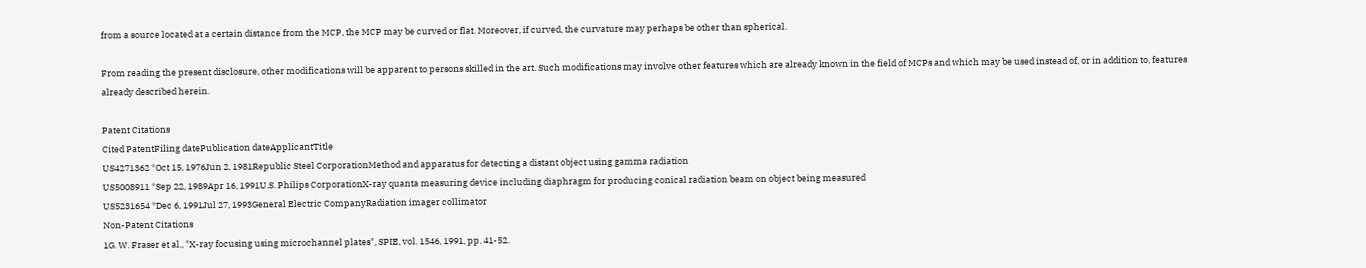from a source located at a certain distance from the MCP, the MCP may be curved or flat. Moreover, if curved, the curvature may perhaps be other than spherical.

From reading the present disclosure, other modifications will be apparent to persons skilled in the art. Such modifications may involve other features which are already known in the field of MCPs and which may be used instead of, or in addition to, features already described herein.

Patent Citations
Cited PatentFiling datePublication dateApplicantTitle
US4271362 *Oct 15, 1976Jun 2, 1981Republic Steel CorporationMethod and apparatus for detecting a distant object using gamma radiation
US5008911 *Sep 22, 1989Apr 16, 1991U.S. Philips CorporationX-ray quanta measuring device including diaphragm for producing conical radiation beam on object being measured
US5231654 *Dec 6, 1991Jul 27, 1993General Electric CompanyRadiation imager collimator
Non-Patent Citations
1G. W. Fraser et al., "X-ray focusing using microchannel plates", SPIE, vol. 1546, 1991, pp. 41-52.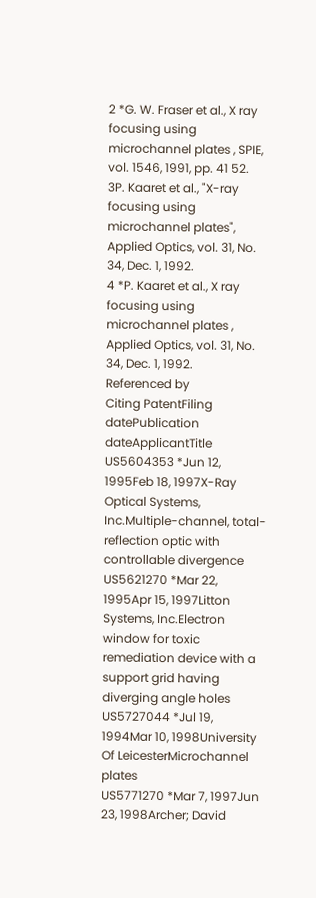2 *G. W. Fraser et al., X ray focusing using microchannel plates , SPIE, vol. 1546, 1991, pp. 41 52.
3P. Kaaret et al., "X-ray focusing using microchannel plates", Applied Optics, vol. 31, No. 34, Dec. 1, 1992.
4 *P. Kaaret et al., X ray focusing using microchannel plates , Applied Optics, vol. 31, No. 34, Dec. 1, 1992.
Referenced by
Citing PatentFiling datePublication dateApplicantTitle
US5604353 *Jun 12, 1995Feb 18, 1997X-Ray Optical Systems, Inc.Multiple-channel, total-reflection optic with controllable divergence
US5621270 *Mar 22, 1995Apr 15, 1997Litton Systems, Inc.Electron window for toxic remediation device with a support grid having diverging angle holes
US5727044 *Jul 19, 1994Mar 10, 1998University Of LeicesterMicrochannel plates
US5771270 *Mar 7, 1997Jun 23, 1998Archer; David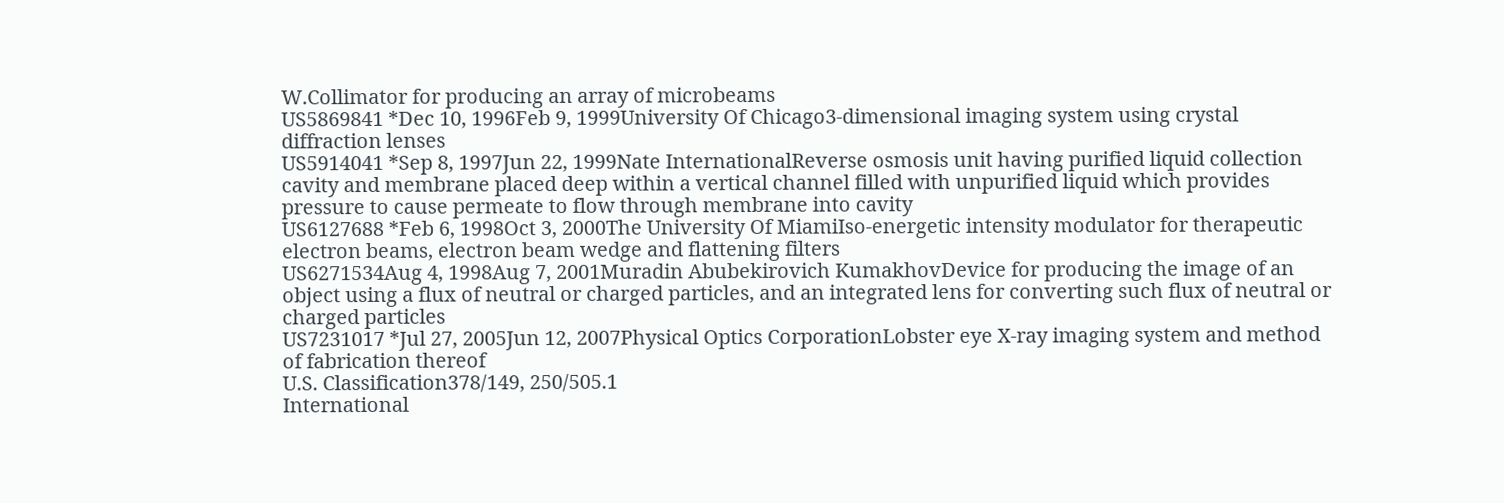W.Collimator for producing an array of microbeams
US5869841 *Dec 10, 1996Feb 9, 1999University Of Chicago3-dimensional imaging system using crystal diffraction lenses
US5914041 *Sep 8, 1997Jun 22, 1999Nate InternationalReverse osmosis unit having purified liquid collection cavity and membrane placed deep within a vertical channel filled with unpurified liquid which provides pressure to cause permeate to flow through membrane into cavity
US6127688 *Feb 6, 1998Oct 3, 2000The University Of MiamiIso-energetic intensity modulator for therapeutic electron beams, electron beam wedge and flattening filters
US6271534Aug 4, 1998Aug 7, 2001Muradin Abubekirovich KumakhovDevice for producing the image of an object using a flux of neutral or charged particles, and an integrated lens for converting such flux of neutral or charged particles
US7231017 *Jul 27, 2005Jun 12, 2007Physical Optics CorporationLobster eye X-ray imaging system and method of fabrication thereof
U.S. Classification378/149, 250/505.1
International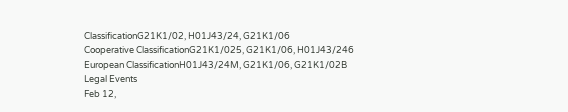ClassificationG21K1/02, H01J43/24, G21K1/06
Cooperative ClassificationG21K1/025, G21K1/06, H01J43/246
European ClassificationH01J43/24M, G21K1/06, G21K1/02B
Legal Events
Feb 12,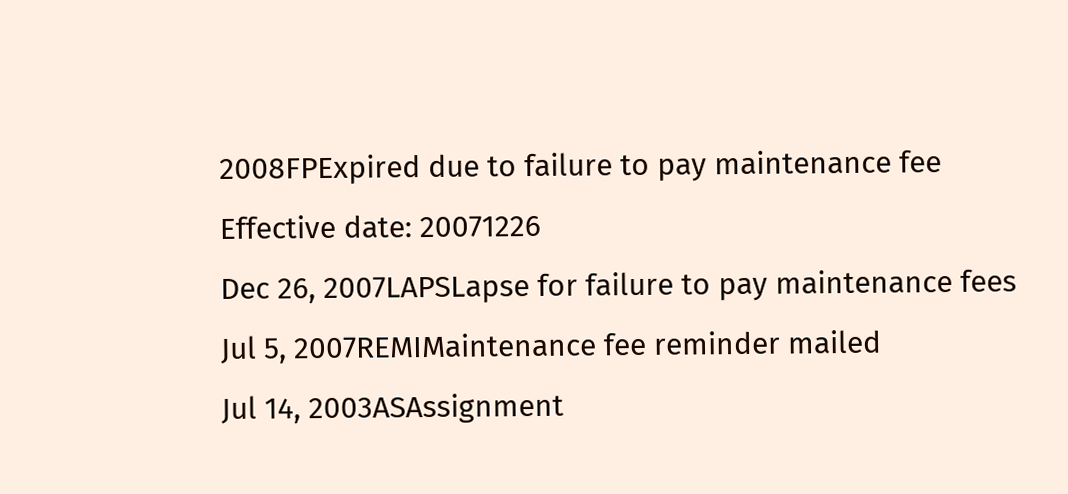2008FPExpired due to failure to pay maintenance fee
Effective date: 20071226
Dec 26, 2007LAPSLapse for failure to pay maintenance fees
Jul 5, 2007REMIMaintenance fee reminder mailed
Jul 14, 2003ASAssignment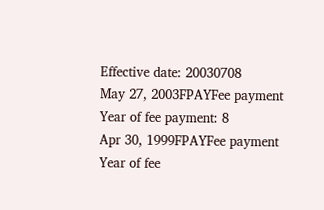Effective date: 20030708
May 27, 2003FPAYFee payment
Year of fee payment: 8
Apr 30, 1999FPAYFee payment
Year of fee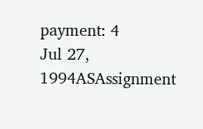payment: 4
Jul 27, 1994ASAssignment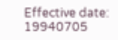Effective date: 19940705